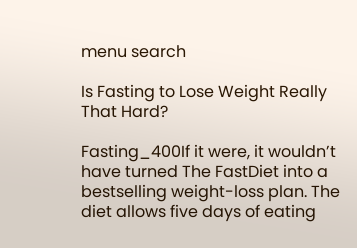menu search

Is Fasting to Lose Weight Really That Hard?

Fasting_400If it were, it wouldn’t have turned The FastDiet into a bestselling weight-loss plan. The diet allows five days of eating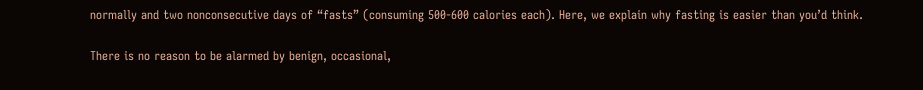normally and two nonconsecutive days of “fasts” (consuming 500-600 calories each). Here, we explain why fasting is easier than you’d think.

There is no reason to be alarmed by benign, occasional,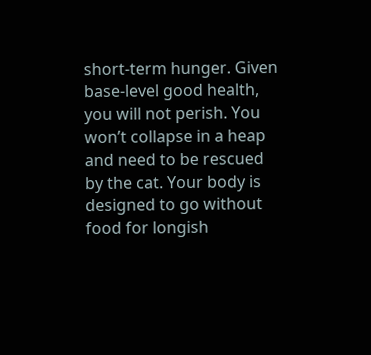short-term hunger. Given base-level good health, you will not perish. You won’t collapse in a heap and need to be rescued by the cat. Your body is designed to go without food for longish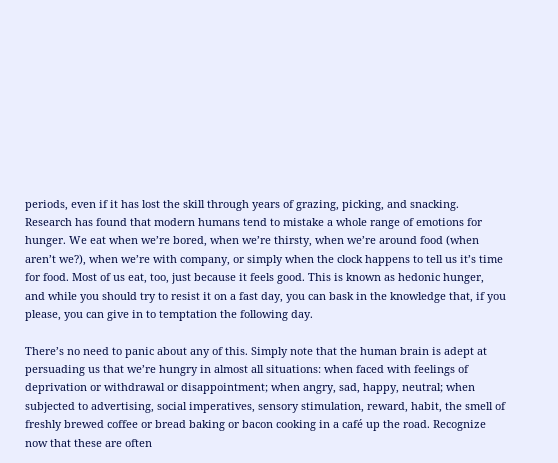periods, even if it has lost the skill through years of grazing, picking, and snacking. Research has found that modern humans tend to mistake a whole range of emotions for hunger. We eat when we’re bored, when we’re thirsty, when we’re around food (when aren’t we?), when we’re with company, or simply when the clock happens to tell us it’s time for food. Most of us eat, too, just because it feels good. This is known as hedonic hunger, and while you should try to resist it on a fast day, you can bask in the knowledge that, if you please, you can give in to temptation the following day.

There’s no need to panic about any of this. Simply note that the human brain is adept at persuading us that we’re hungry in almost all situations: when faced with feelings of deprivation or withdrawal or disappointment; when angry, sad, happy, neutral; when subjected to advertising, social imperatives, sensory stimulation, reward, habit, the smell of freshly brewed coffee or bread baking or bacon cooking in a café up the road. Recognize now that these are often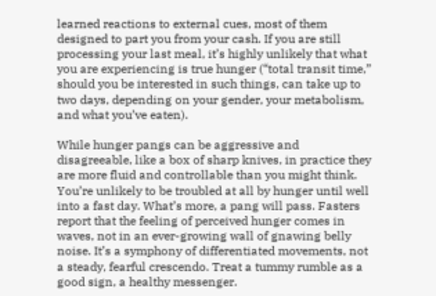learned reactions to external cues, most of them designed to part you from your cash. If you are still processing your last meal, it’s highly unlikely that what you are experiencing is true hunger (“total transit time,” should you be interested in such things, can take up to two days, depending on your gender, your metabolism, and what you’ve eaten).

While hunger pangs can be aggressive and disagreeable, like a box of sharp knives, in practice they are more fluid and controllable than you might think. You’re unlikely to be troubled at all by hunger until well into a fast day. What’s more, a pang will pass. Fasters report that the feeling of perceived hunger comes in waves, not in an ever-growing wall of gnawing belly noise. It’s a symphony of differentiated movements, not a steady, fearful crescendo. Treat a tummy rumble as a good sign, a healthy messenger.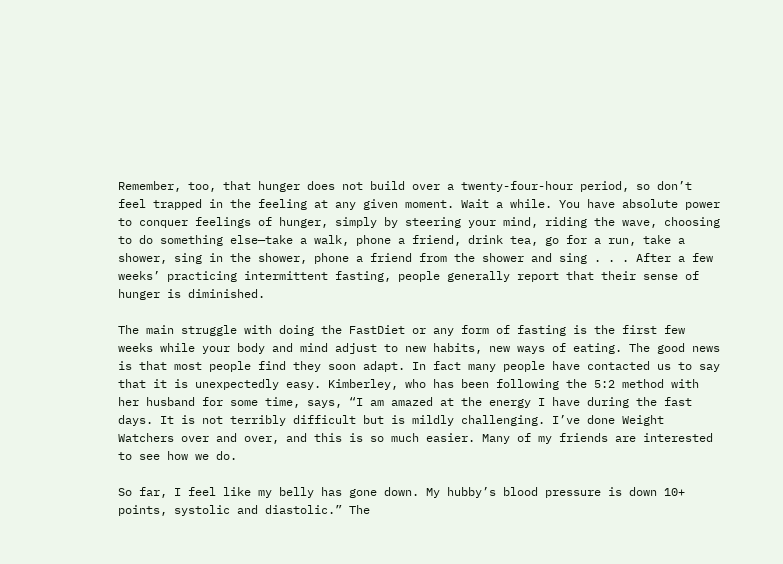Remember, too, that hunger does not build over a twenty-four-hour period, so don’t feel trapped in the feeling at any given moment. Wait a while. You have absolute power to conquer feelings of hunger, simply by steering your mind, riding the wave, choosing to do something else—take a walk, phone a friend, drink tea, go for a run, take a shower, sing in the shower, phone a friend from the shower and sing . . . After a few weeks’ practicing intermittent fasting, people generally report that their sense of hunger is diminished.

The main struggle with doing the FastDiet or any form of fasting is the first few weeks while your body and mind adjust to new habits, new ways of eating. The good news is that most people find they soon adapt. In fact many people have contacted us to say that it is unexpectedly easy. Kimberley, who has been following the 5:2 method with her husband for some time, says, “I am amazed at the energy I have during the fast days. It is not terribly difficult but is mildly challenging. I’ve done Weight Watchers over and over, and this is so much easier. Many of my friends are interested to see how we do.

So far, I feel like my belly has gone down. My hubby’s blood pressure is down 10+ points, systolic and diastolic.” The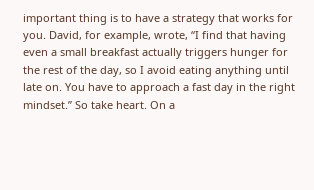important thing is to have a strategy that works for you. David, for example, wrote, “I find that having even a small breakfast actually triggers hunger for the rest of the day, so I avoid eating anything until late on. You have to approach a fast day in the right mindset.” So take heart. On a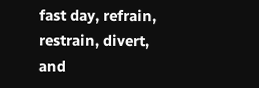fast day, refrain, restrain, divert, and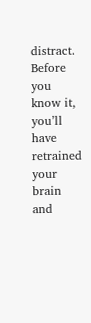distract. Before you know it, you’ll have retrained your brain and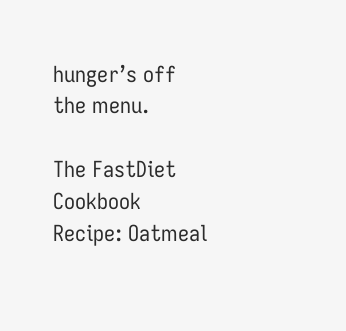hunger’s off the menu.

The FastDiet Cookbook Recipe: Oatmeal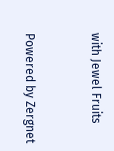with Jewel Fruits


Powered by Zergnet